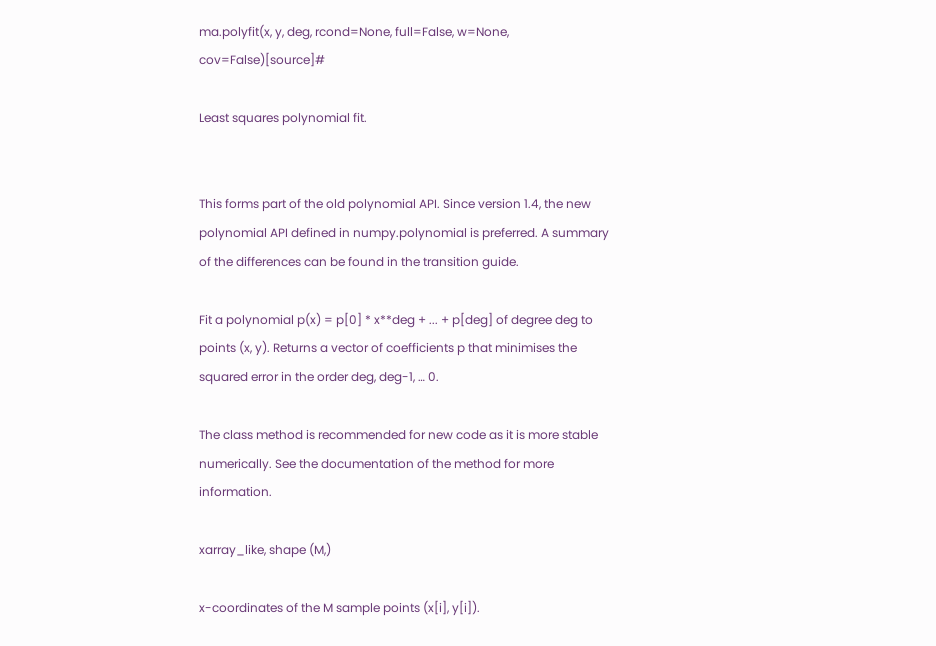ma.polyfit(x, y, deg, rcond=None, full=False, w=None, cov=False)[source]#

Least squares polynomial fit.


This forms part of the old polynomial API. Since version 1.4, the new polynomial API defined in numpy.polynomial is preferred. A summary of the differences can be found in the transition guide.

Fit a polynomial p(x) = p[0] * x**deg + ... + p[deg] of degree deg to points (x, y). Returns a vector of coefficients p that minimises the squared error in the order deg, deg-1, … 0.

The class method is recommended for new code as it is more stable numerically. See the documentation of the method for more information.

xarray_like, shape (M,)

x-coordinates of the M sample points (x[i], y[i]).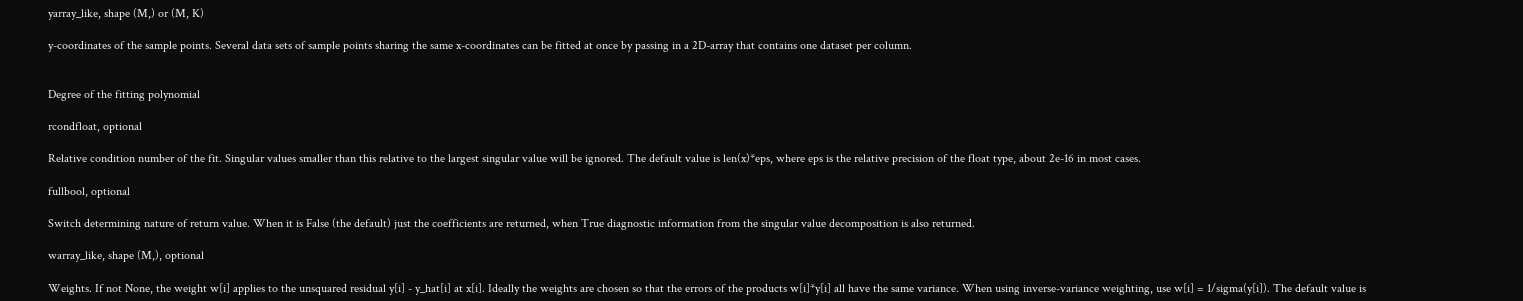yarray_like, shape (M,) or (M, K)

y-coordinates of the sample points. Several data sets of sample points sharing the same x-coordinates can be fitted at once by passing in a 2D-array that contains one dataset per column.


Degree of the fitting polynomial

rcondfloat, optional

Relative condition number of the fit. Singular values smaller than this relative to the largest singular value will be ignored. The default value is len(x)*eps, where eps is the relative precision of the float type, about 2e-16 in most cases.

fullbool, optional

Switch determining nature of return value. When it is False (the default) just the coefficients are returned, when True diagnostic information from the singular value decomposition is also returned.

warray_like, shape (M,), optional

Weights. If not None, the weight w[i] applies to the unsquared residual y[i] - y_hat[i] at x[i]. Ideally the weights are chosen so that the errors of the products w[i]*y[i] all have the same variance. When using inverse-variance weighting, use w[i] = 1/sigma(y[i]). The default value is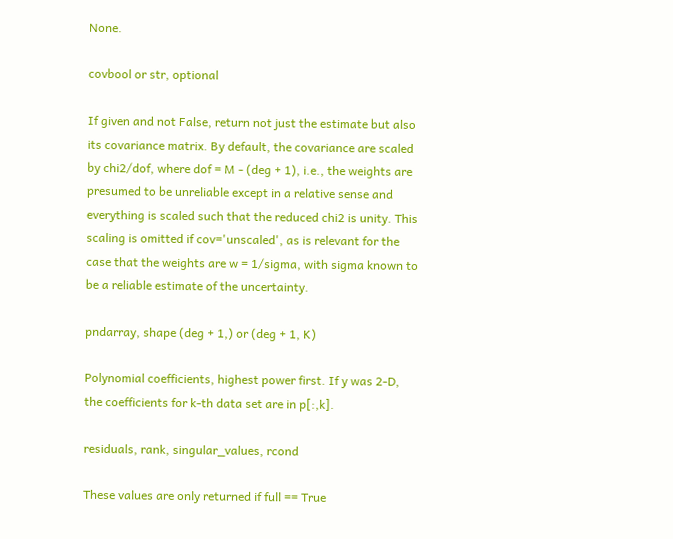None.

covbool or str, optional

If given and not False, return not just the estimate but also its covariance matrix. By default, the covariance are scaled by chi2/dof, where dof = M - (deg + 1), i.e., the weights are presumed to be unreliable except in a relative sense and everything is scaled such that the reduced chi2 is unity. This scaling is omitted if cov='unscaled', as is relevant for the case that the weights are w = 1/sigma, with sigma known to be a reliable estimate of the uncertainty.

pndarray, shape (deg + 1,) or (deg + 1, K)

Polynomial coefficients, highest power first. If y was 2-D, the coefficients for k-th data set are in p[:,k].

residuals, rank, singular_values, rcond

These values are only returned if full == True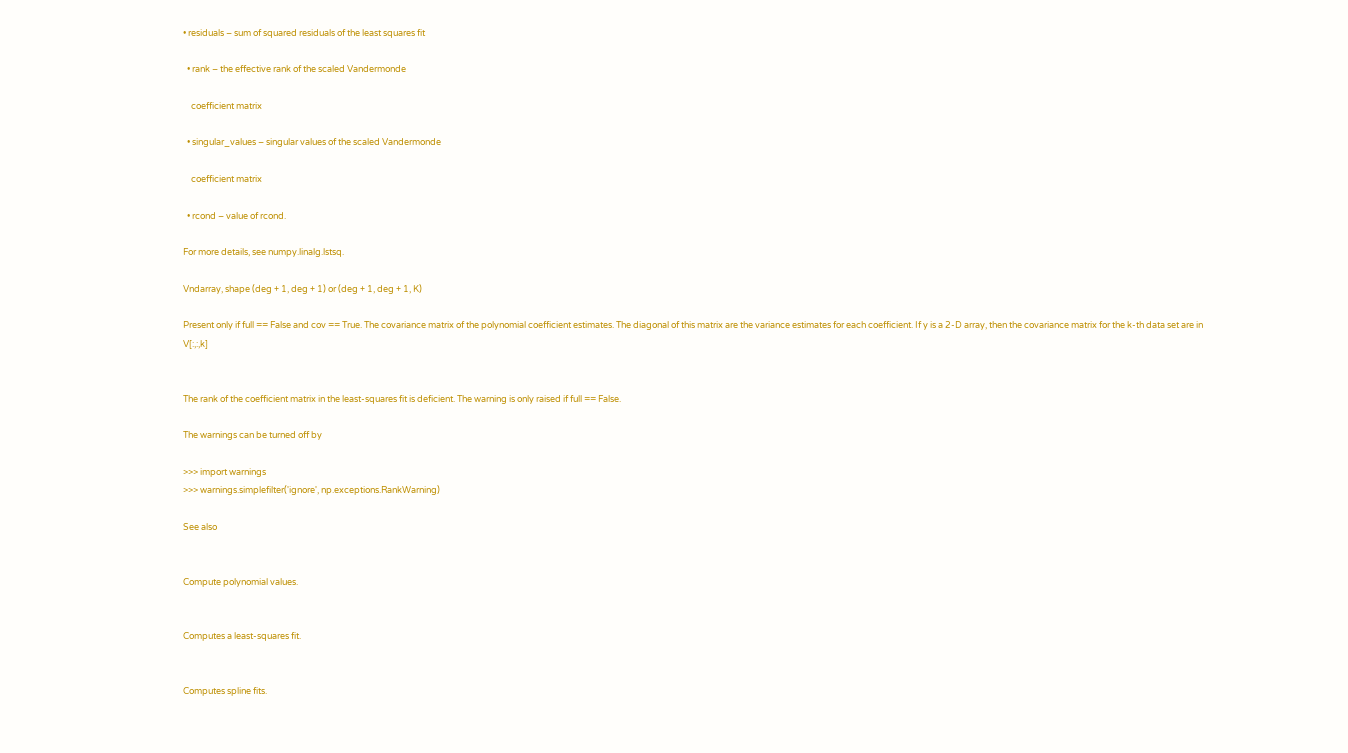• residuals – sum of squared residuals of the least squares fit

  • rank – the effective rank of the scaled Vandermonde

    coefficient matrix

  • singular_values – singular values of the scaled Vandermonde

    coefficient matrix

  • rcond – value of rcond.

For more details, see numpy.linalg.lstsq.

Vndarray, shape (deg + 1, deg + 1) or (deg + 1, deg + 1, K)

Present only if full == False and cov == True. The covariance matrix of the polynomial coefficient estimates. The diagonal of this matrix are the variance estimates for each coefficient. If y is a 2-D array, then the covariance matrix for the k-th data set are in V[:,:,k]


The rank of the coefficient matrix in the least-squares fit is deficient. The warning is only raised if full == False.

The warnings can be turned off by

>>> import warnings
>>> warnings.simplefilter('ignore', np.exceptions.RankWarning)

See also


Compute polynomial values.


Computes a least-squares fit.


Computes spline fits.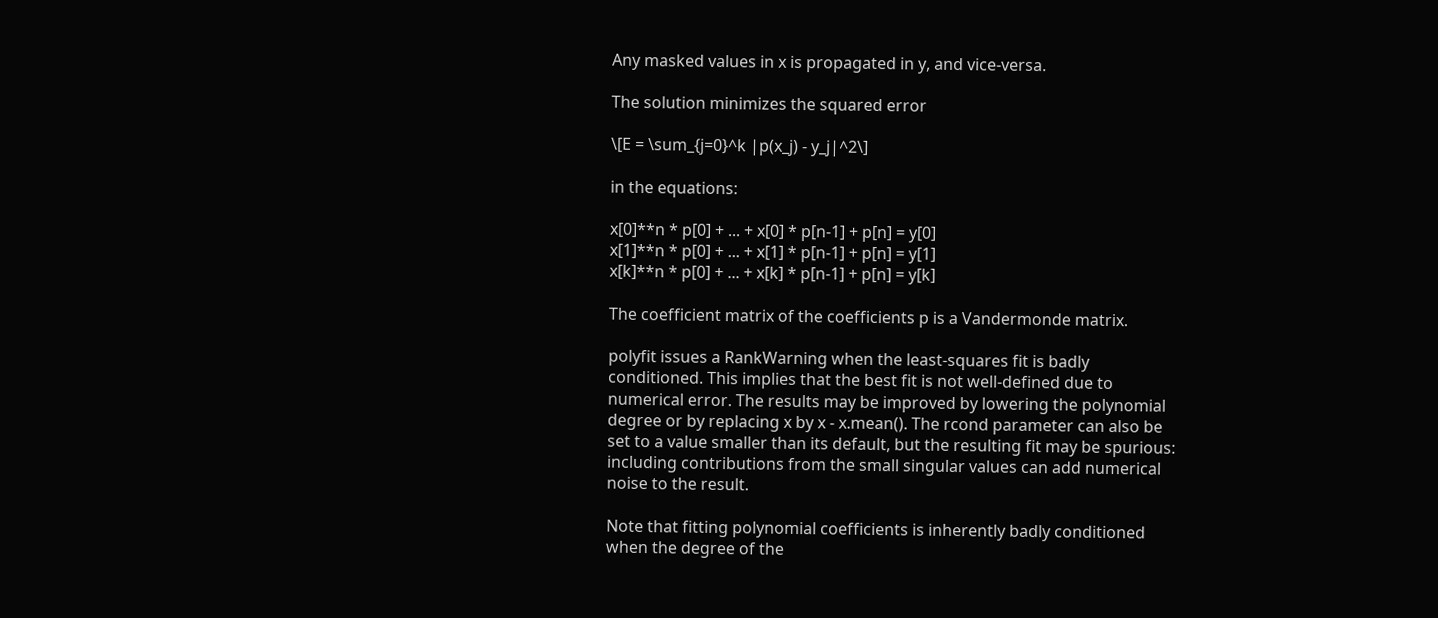Any masked values in x is propagated in y, and vice-versa.

The solution minimizes the squared error

\[E = \sum_{j=0}^k |p(x_j) - y_j|^2\]

in the equations:

x[0]**n * p[0] + ... + x[0] * p[n-1] + p[n] = y[0]
x[1]**n * p[0] + ... + x[1] * p[n-1] + p[n] = y[1]
x[k]**n * p[0] + ... + x[k] * p[n-1] + p[n] = y[k]

The coefficient matrix of the coefficients p is a Vandermonde matrix.

polyfit issues a RankWarning when the least-squares fit is badly conditioned. This implies that the best fit is not well-defined due to numerical error. The results may be improved by lowering the polynomial degree or by replacing x by x - x.mean(). The rcond parameter can also be set to a value smaller than its default, but the resulting fit may be spurious: including contributions from the small singular values can add numerical noise to the result.

Note that fitting polynomial coefficients is inherently badly conditioned when the degree of the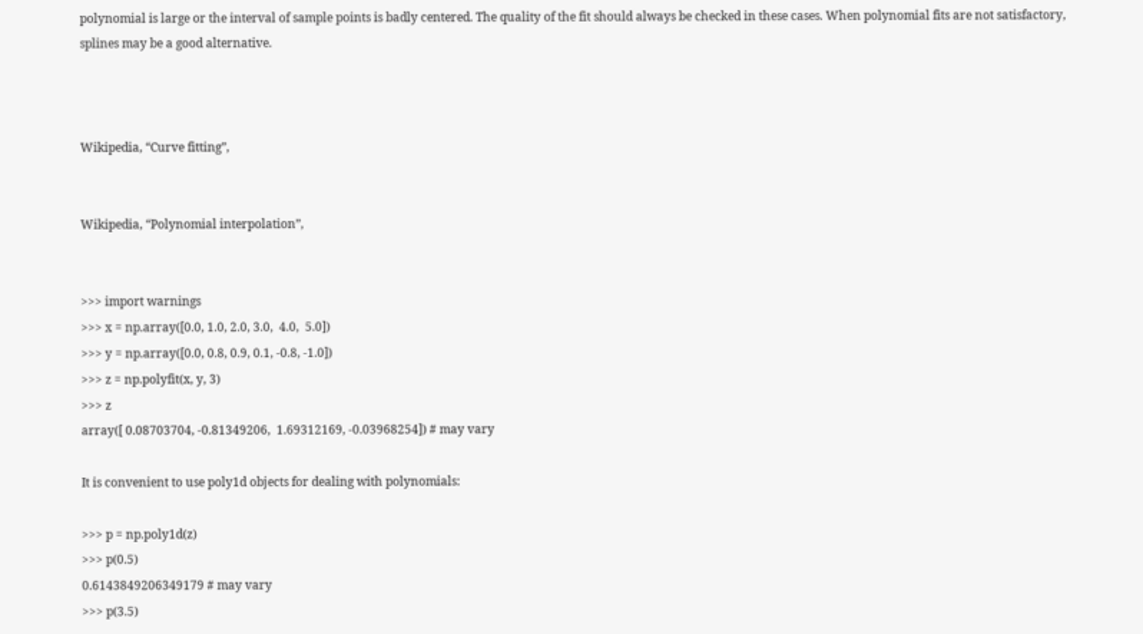polynomial is large or the interval of sample points is badly centered. The quality of the fit should always be checked in these cases. When polynomial fits are not satisfactory, splines may be a good alternative.



Wikipedia, “Curve fitting”,


Wikipedia, “Polynomial interpolation”,


>>> import warnings
>>> x = np.array([0.0, 1.0, 2.0, 3.0,  4.0,  5.0])
>>> y = np.array([0.0, 0.8, 0.9, 0.1, -0.8, -1.0])
>>> z = np.polyfit(x, y, 3)
>>> z
array([ 0.08703704, -0.81349206,  1.69312169, -0.03968254]) # may vary

It is convenient to use poly1d objects for dealing with polynomials:

>>> p = np.poly1d(z)
>>> p(0.5)
0.6143849206349179 # may vary
>>> p(3.5)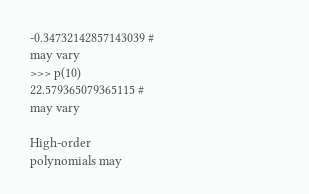-0.34732142857143039 # may vary
>>> p(10)
22.579365079365115 # may vary

High-order polynomials may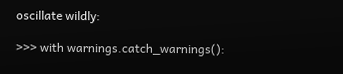oscillate wildly:

>>> with warnings.catch_warnings():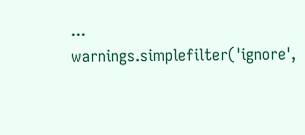...     warnings.simplefilter('ignore',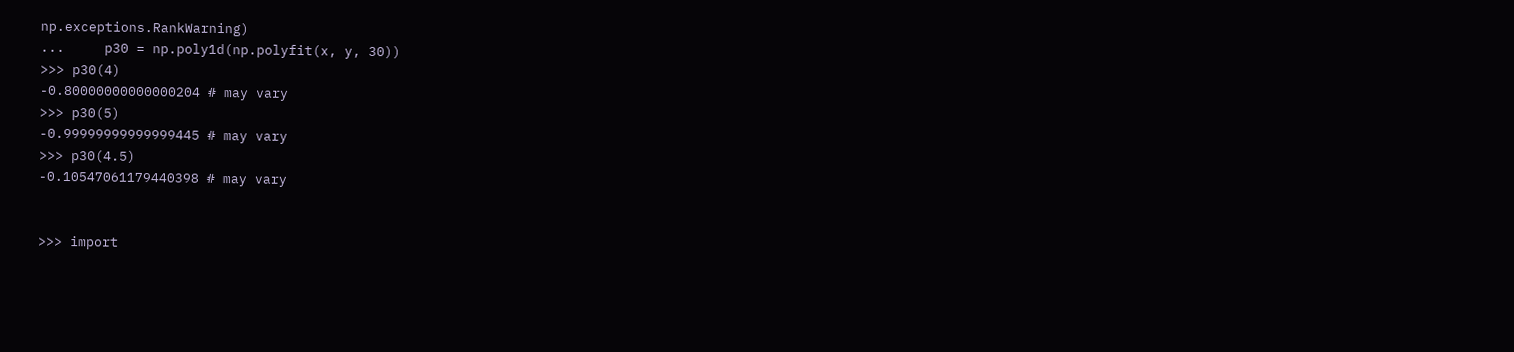np.exceptions.RankWarning)
...     p30 = np.poly1d(np.polyfit(x, y, 30))
>>> p30(4)
-0.80000000000000204 # may vary
>>> p30(5)
-0.99999999999999445 # may vary
>>> p30(4.5)
-0.10547061179440398 # may vary


>>> import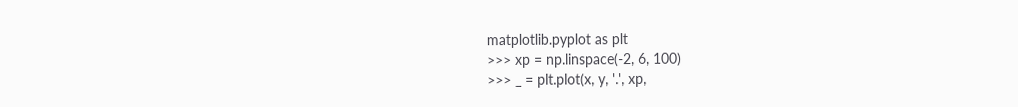matplotlib.pyplot as plt
>>> xp = np.linspace(-2, 6, 100)
>>> _ = plt.plot(x, y, '.', xp,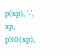p(xp), '-', xp, p30(xp),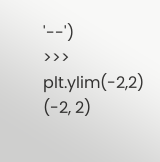'--')
>>> plt.ylim(-2,2)
(-2, 2)